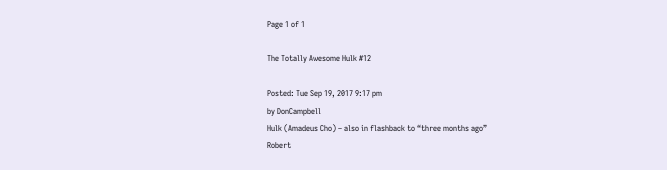Page 1 of 1

The Totally Awesome Hulk #12

Posted: Tue Sep 19, 2017 9:17 pm
by DonCampbell
Hulk (Amadeus Cho) – also in flashback to “three months ago”
Robert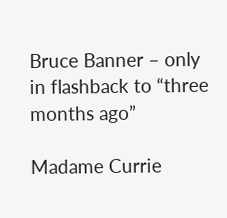Bruce Banner – only in flashback to “three months ago”

Madame Currie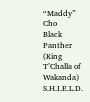“Maddy” Cho
Black Panther (King T’Challa of Wakanda)
S.H.I.E.L.D.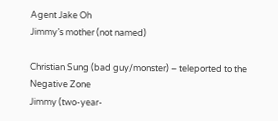Agent Jake Oh
Jimmy’s mother (not named)

Christian Sung (bad guy/monster) – teleported to the Negative Zone
Jimmy (two-year-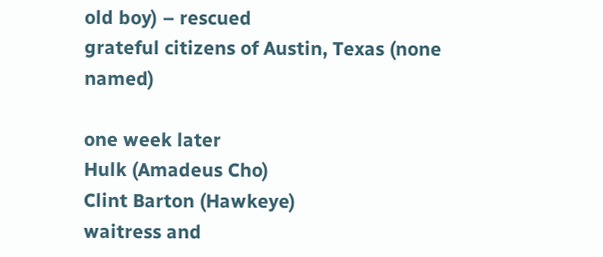old boy) – rescued
grateful citizens of Austin, Texas (none named)

one week later
Hulk (Amadeus Cho)
Clint Barton (Hawkeye)
waitress and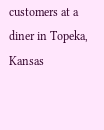customers at a diner in Topeka, Kansas